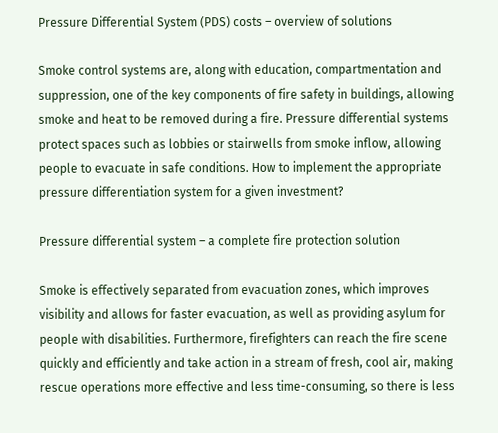Pressure Differential System (PDS) costs – overview of solutions

Smoke control systems are, along with education, compartmentation and suppression, one of the key components of fire safety in buildings, allowing smoke and heat to be removed during a fire. Pressure differential systems protect spaces such as lobbies or stairwells from smoke inflow, allowing people to evacuate in safe conditions. How to implement the appropriate pressure differentiation system for a given investment?

Pressure differential system – a complete fire protection solution

Smoke is effectively separated from evacuation zones, which improves visibility and allows for faster evacuation, as well as providing asylum for people with disabilities. Furthermore, firefighters can reach the fire scene quickly and efficiently and take action in a stream of fresh, cool air, making rescue operations more effective and less time-consuming, so there is less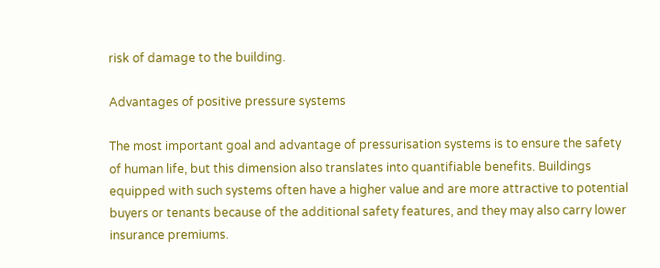risk of damage to the building.

Advantages of positive pressure systems

The most important goal and advantage of pressurisation systems is to ensure the safety of human life, but this dimension also translates into quantifiable benefits. Buildings equipped with such systems often have a higher value and are more attractive to potential buyers or tenants because of the additional safety features, and they may also carry lower insurance premiums.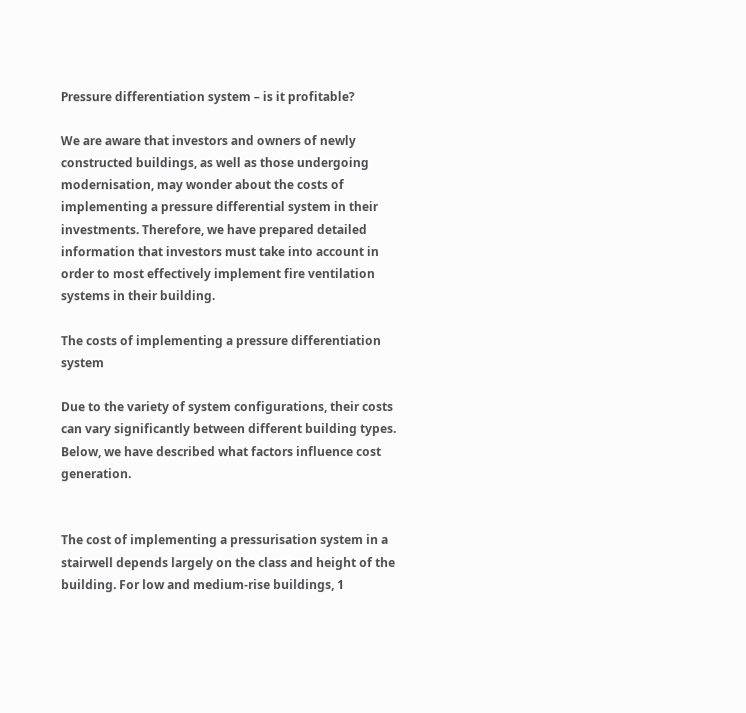Pressure differentiation system – is it profitable?

We are aware that investors and owners of newly constructed buildings, as well as those undergoing modernisation, may wonder about the costs of implementing a pressure differential system in their investments. Therefore, we have prepared detailed information that investors must take into account in order to most effectively implement fire ventilation systems in their building.

The costs of implementing a pressure differentiation system

Due to the variety of system configurations, their costs can vary significantly between different building types. Below, we have described what factors influence cost generation.


The cost of implementing a pressurisation system in a stairwell depends largely on the class and height of the building. For low and medium-rise buildings, 1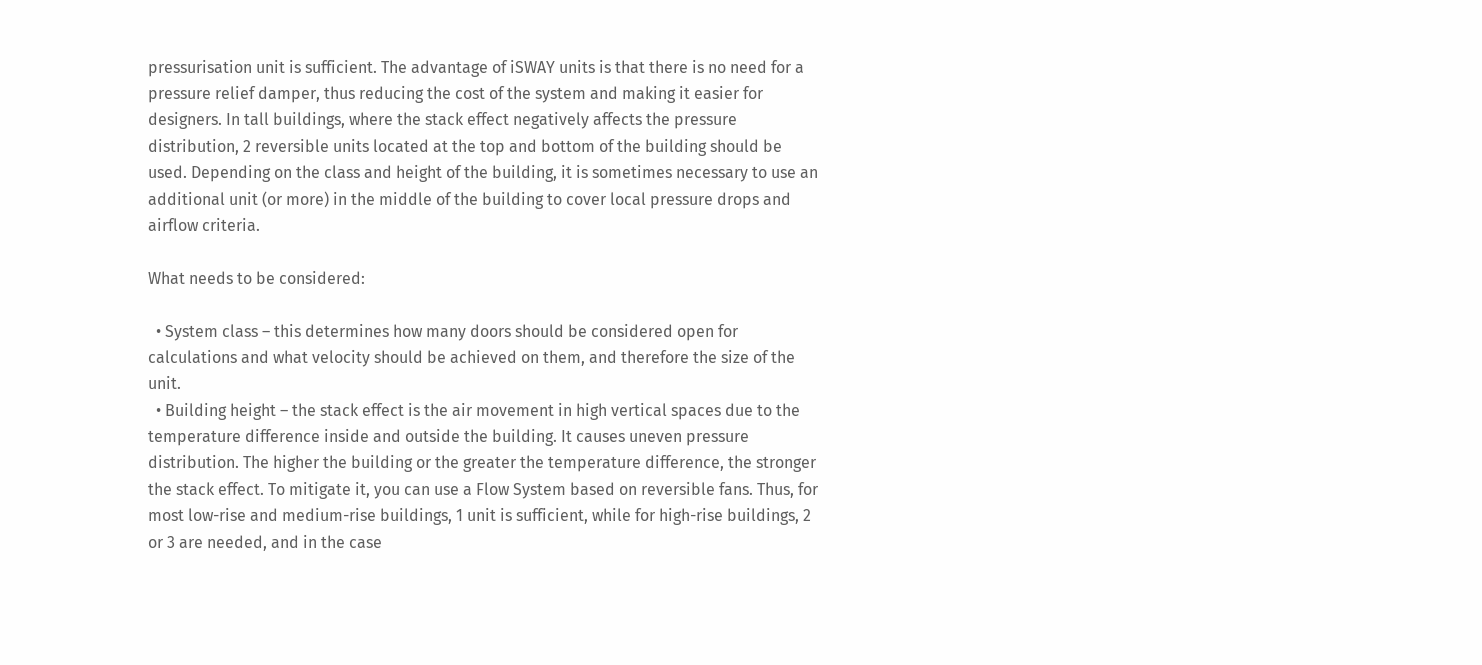pressurisation unit is sufficient. The advantage of iSWAY units is that there is no need for a pressure relief damper, thus reducing the cost of the system and making it easier for designers. In tall buildings, where the stack effect negatively affects the pressure distribution, 2 reversible units located at the top and bottom of the building should be used. Depending on the class and height of the building, it is sometimes necessary to use an additional unit (or more) in the middle of the building to cover local pressure drops and airflow criteria.

What needs to be considered:

  • System class – this determines how many doors should be considered open for calculations and what velocity should be achieved on them, and therefore the size of the unit.
  • Building height – the stack effect is the air movement in high vertical spaces due to the temperature difference inside and outside the building. It causes uneven pressure distribution. The higher the building or the greater the temperature difference, the stronger the stack effect. To mitigate it, you can use a Flow System based on reversible fans. Thus, for most low-rise and medium-rise buildings, 1 unit is sufficient, while for high-rise buildings, 2 or 3 are needed, and in the case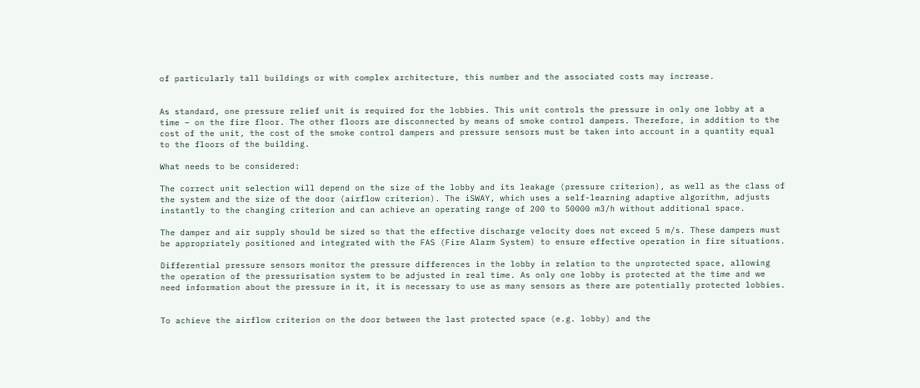of particularly tall buildings or with complex architecture, this number and the associated costs may increase.


As standard, one pressure relief unit is required for the lobbies. This unit controls the pressure in only one lobby at a time – on the fire floor. The other floors are disconnected by means of smoke control dampers. Therefore, in addition to the cost of the unit, the cost of the smoke control dampers and pressure sensors must be taken into account in a quantity equal to the floors of the building.

What needs to be considered:

The correct unit selection will depend on the size of the lobby and its leakage (pressure criterion), as well as the class of the system and the size of the door (airflow criterion). The iSWAY, which uses a self-learning adaptive algorithm, adjusts instantly to the changing criterion and can achieve an operating range of 200 to 50000 m3/h without additional space.

The damper and air supply should be sized so that the effective discharge velocity does not exceed 5 m/s. These dampers must be appropriately positioned and integrated with the FAS (Fire Alarm System) to ensure effective operation in fire situations.

Differential pressure sensors monitor the pressure differences in the lobby in relation to the unprotected space, allowing the operation of the pressurisation system to be adjusted in real time. As only one lobby is protected at the time and we need information about the pressure in it, it is necessary to use as many sensors as there are potentially protected lobbies.


To achieve the airflow criterion on the door between the last protected space (e.g. lobby) and the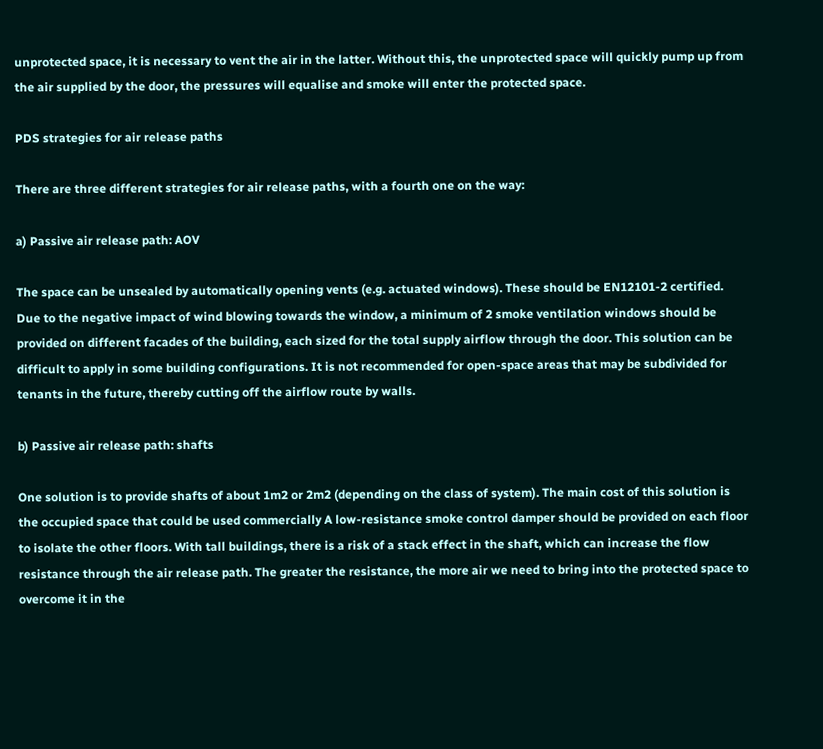unprotected space, it is necessary to vent the air in the latter. Without this, the unprotected space will quickly pump up from the air supplied by the door, the pressures will equalise and smoke will enter the protected space.

PDS strategies for air release paths

There are three different strategies for air release paths, with a fourth one on the way:

a) Passive air release path: AOV

The space can be unsealed by automatically opening vents (e.g. actuated windows). These should be EN12101-2 certified. Due to the negative impact of wind blowing towards the window, a minimum of 2 smoke ventilation windows should be provided on different facades of the building, each sized for the total supply airflow through the door. This solution can be difficult to apply in some building configurations. It is not recommended for open-space areas that may be subdivided for tenants in the future, thereby cutting off the airflow route by walls.

b) Passive air release path: shafts

One solution is to provide shafts of about 1m2 or 2m2 (depending on the class of system). The main cost of this solution is the occupied space that could be used commercially A low-resistance smoke control damper should be provided on each floor to isolate the other floors. With tall buildings, there is a risk of a stack effect in the shaft, which can increase the flow resistance through the air release path. The greater the resistance, the more air we need to bring into the protected space to overcome it in the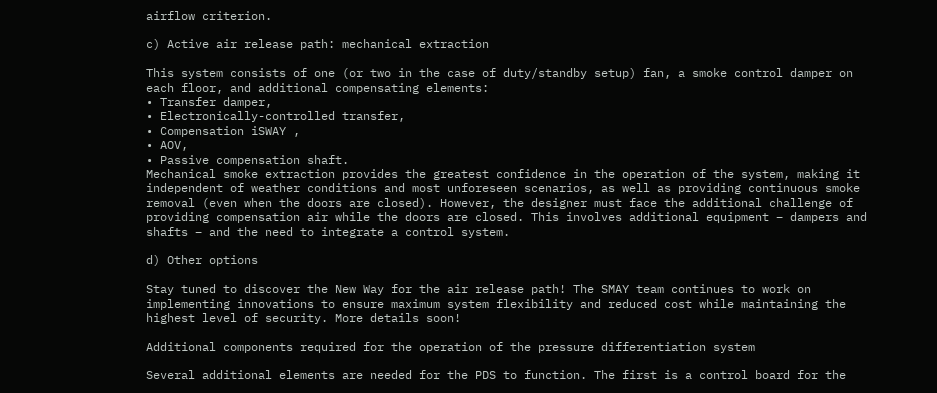airflow criterion.

c) Active air release path: mechanical extraction

This system consists of one (or two in the case of duty/standby setup) fan, a smoke control damper on each floor, and additional compensating elements:
• Transfer damper,
• Electronically-controlled transfer,
• Compensation iSWAY ,
• AOV,
• Passive compensation shaft.
Mechanical smoke extraction provides the greatest confidence in the operation of the system, making it independent of weather conditions and most unforeseen scenarios, as well as providing continuous smoke removal (even when the doors are closed). However, the designer must face the additional challenge of providing compensation air while the doors are closed. This involves additional equipment – dampers and shafts – and the need to integrate a control system.

d) Other options

Stay tuned to discover the New Way for the air release path! The SMAY team continues to work on implementing innovations to ensure maximum system flexibility and reduced cost while maintaining the highest level of security. More details soon!

Additional components required for the operation of the pressure differentiation system

Several additional elements are needed for the PDS to function. The first is a control board for the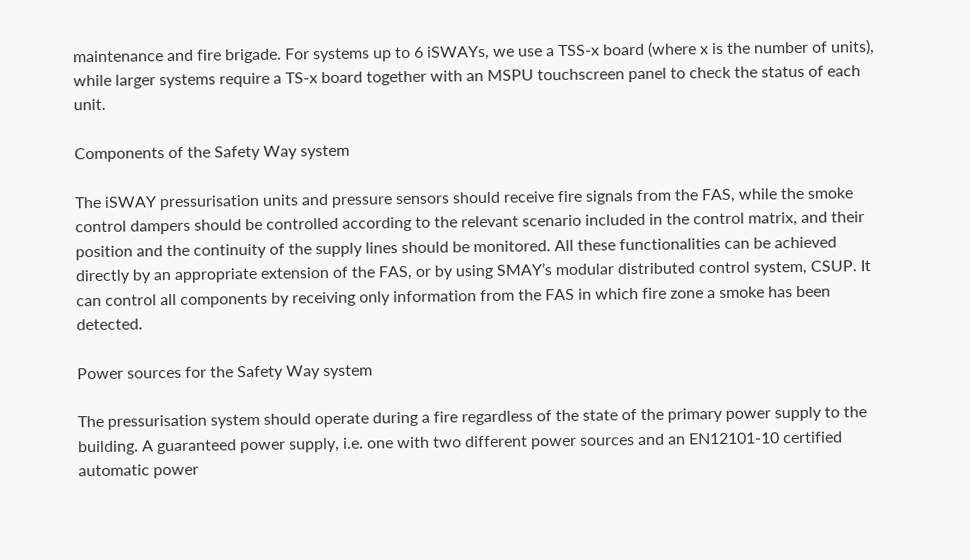maintenance and fire brigade. For systems up to 6 iSWAYs, we use a TSS-x board (where x is the number of units), while larger systems require a TS-x board together with an MSPU touchscreen panel to check the status of each unit.

Components of the Safety Way system

The iSWAY pressurisation units and pressure sensors should receive fire signals from the FAS, while the smoke control dampers should be controlled according to the relevant scenario included in the control matrix, and their position and the continuity of the supply lines should be monitored. All these functionalities can be achieved directly by an appropriate extension of the FAS, or by using SMAY’s modular distributed control system, CSUP. It can control all components by receiving only information from the FAS in which fire zone a smoke has been detected.

Power sources for the Safety Way system

The pressurisation system should operate during a fire regardless of the state of the primary power supply to the building. A guaranteed power supply, i.e. one with two different power sources and an EN12101-10 certified automatic power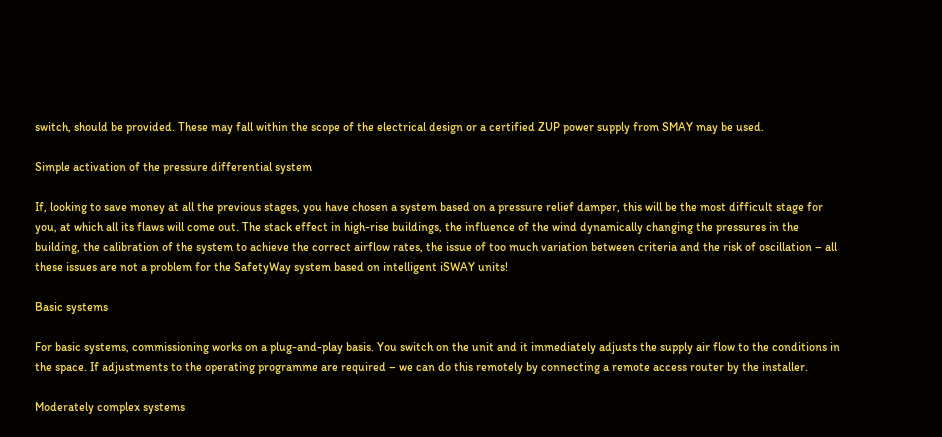switch, should be provided. These may fall within the scope of the electrical design or a certified ZUP power supply from SMAY may be used.

Simple activation of the pressure differential system

If, looking to save money at all the previous stages, you have chosen a system based on a pressure relief damper, this will be the most difficult stage for you, at which all its flaws will come out. The stack effect in high-rise buildings, the influence of the wind dynamically changing the pressures in the building, the calibration of the system to achieve the correct airflow rates, the issue of too much variation between criteria and the risk of oscillation – all these issues are not a problem for the SafetyWay system based on intelligent iSWAY units!

Basic systems

For basic systems, commissioning works on a plug-and-play basis. You switch on the unit and it immediately adjusts the supply air flow to the conditions in the space. If adjustments to the operating programme are required – we can do this remotely by connecting a remote access router by the installer.

Moderately complex systems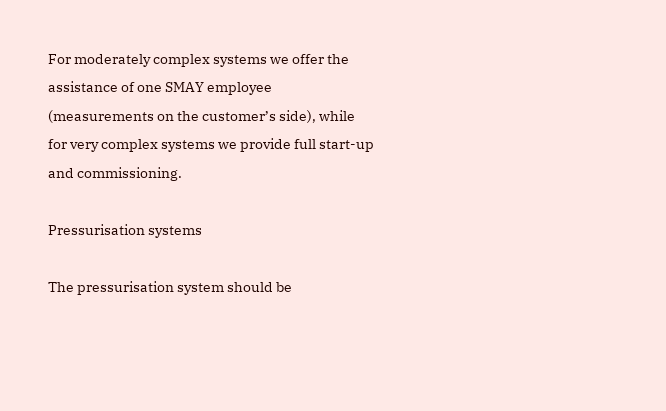For moderately complex systems we offer the assistance of one SMAY employee (measurements on the customer’s side), while for very complex systems we provide full start-up and commissioning.

Pressurisation systems

The pressurisation system should be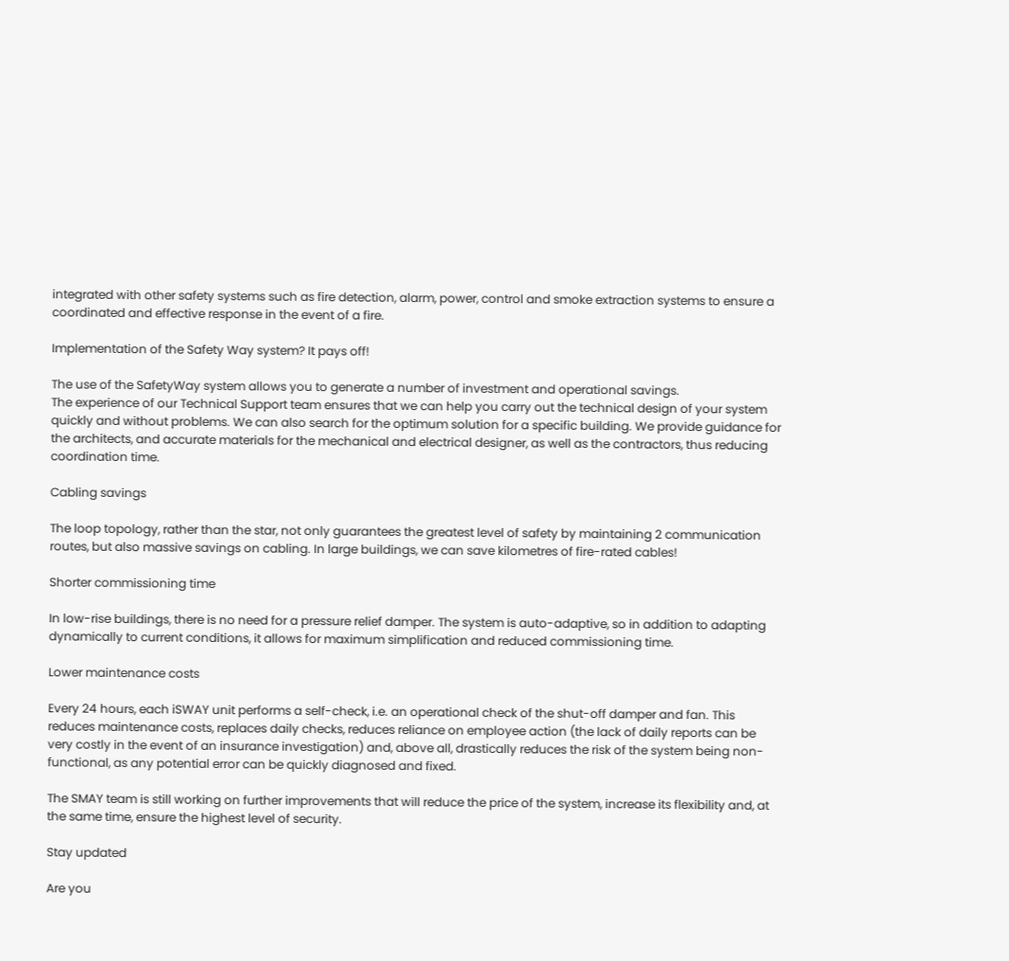integrated with other safety systems such as fire detection, alarm, power, control and smoke extraction systems to ensure a coordinated and effective response in the event of a fire.

Implementation of the Safety Way system? It pays off!

The use of the SafetyWay system allows you to generate a number of investment and operational savings.
The experience of our Technical Support team ensures that we can help you carry out the technical design of your system quickly and without problems. We can also search for the optimum solution for a specific building. We provide guidance for the architects, and accurate materials for the mechanical and electrical designer, as well as the contractors, thus reducing coordination time.

Cabling savings

The loop topology, rather than the star, not only guarantees the greatest level of safety by maintaining 2 communication routes, but also massive savings on cabling. In large buildings, we can save kilometres of fire-rated cables!

Shorter commissioning time

In low-rise buildings, there is no need for a pressure relief damper. The system is auto-adaptive, so in addition to adapting dynamically to current conditions, it allows for maximum simplification and reduced commissioning time.

Lower maintenance costs

Every 24 hours, each iSWAY unit performs a self-check, i.e. an operational check of the shut-off damper and fan. This reduces maintenance costs, replaces daily checks, reduces reliance on employee action (the lack of daily reports can be very costly in the event of an insurance investigation) and, above all, drastically reduces the risk of the system being non-functional, as any potential error can be quickly diagnosed and fixed.

The SMAY team is still working on further improvements that will reduce the price of the system, increase its flexibility and, at the same time, ensure the highest level of security.

Stay updated

Are you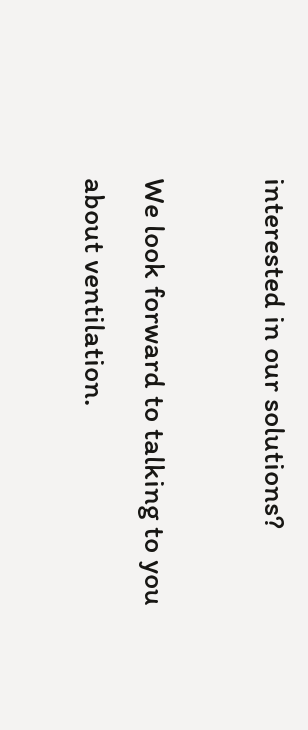interested in our solutions?

We look forward to talking to you about ventilation.